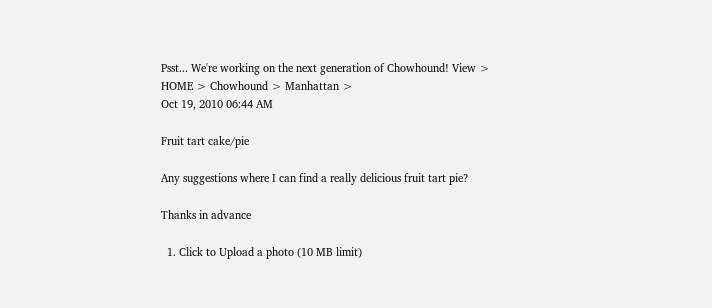Psst... We're working on the next generation of Chowhound! View >
HOME > Chowhound > Manhattan >
Oct 19, 2010 06:44 AM

Fruit tart cake/pie

Any suggestions where I can find a really delicious fruit tart pie?

Thanks in advance

  1. Click to Upload a photo (10 MB limit)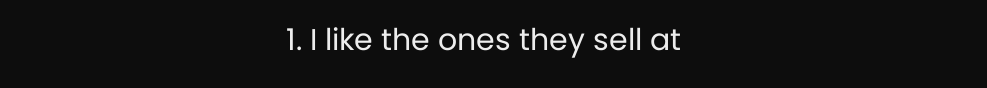1. I like the ones they sell at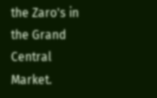the Zaro's in the Grand Central Market.